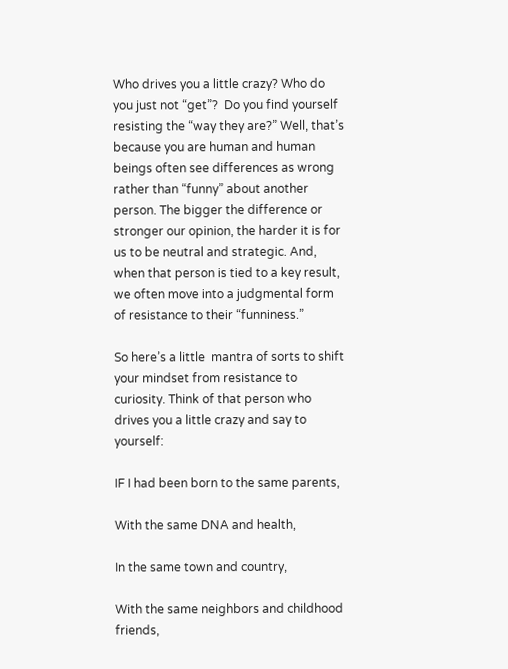Who drives you a little crazy? Who do you just not “get”?  Do you find yourself resisting the “way they are?” Well, that’s because you are human and human beings often see differences as wrong rather than “funny” about another person. The bigger the difference or stronger our opinion, the harder it is for us to be neutral and strategic. And, when that person is tied to a key result, we often move into a judgmental form of resistance to their “funniness.”

So here’s a little  mantra of sorts to shift your mindset from resistance to curiosity. Think of that person who drives you a little crazy and say to yourself:

IF I had been born to the same parents,

With the same DNA and health,

In the same town and country,

With the same neighbors and childhood friends,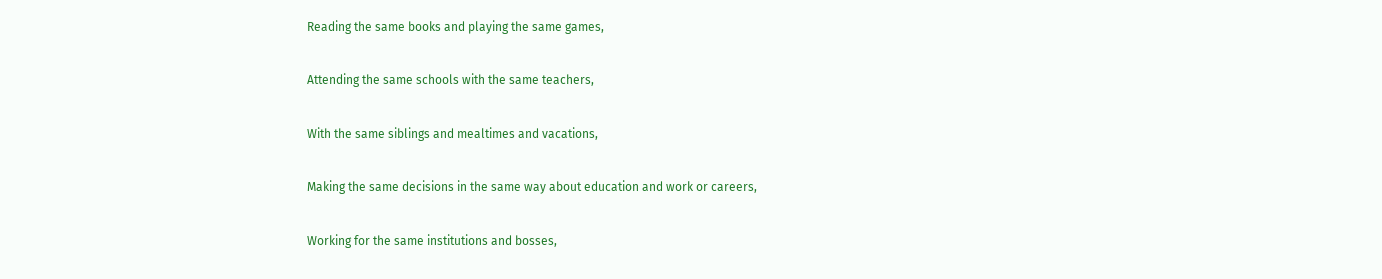Reading the same books and playing the same games,

Attending the same schools with the same teachers,

With the same siblings and mealtimes and vacations,

Making the same decisions in the same way about education and work or careers,

Working for the same institutions and bosses,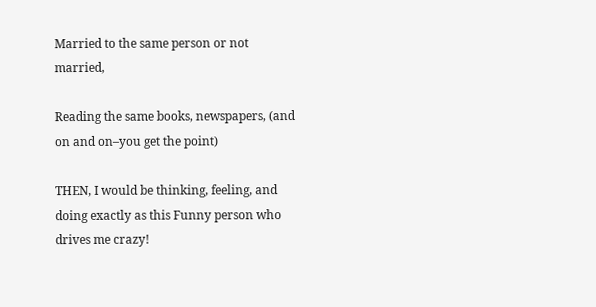Married to the same person or not married,

Reading the same books, newspapers, (and on and on–you get the point)

THEN, I would be thinking, feeling, and doing exactly as this Funny person who drives me crazy!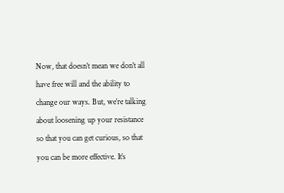Now, that doesn’t mean we don’t all have free will and the ability to change our ways. But, we’re talking about loosening up your resistance so that you can get curious, so that you can be more effective. It’s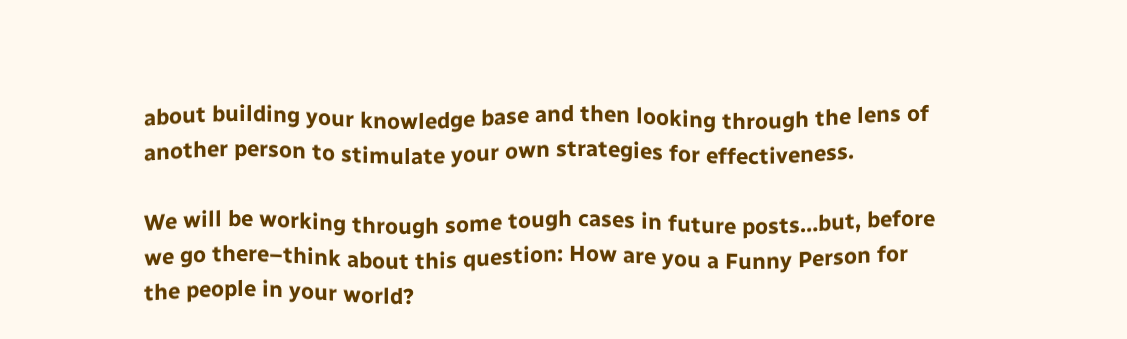about building your knowledge base and then looking through the lens of another person to stimulate your own strategies for effectiveness.

We will be working through some tough cases in future posts…but, before we go there–think about this question: How are you a Funny Person for the people in your world?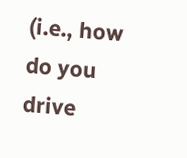(i.e., how do you drive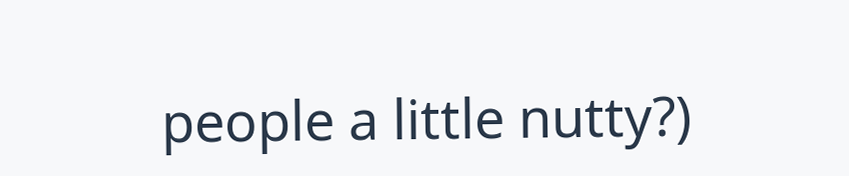people a little nutty?)